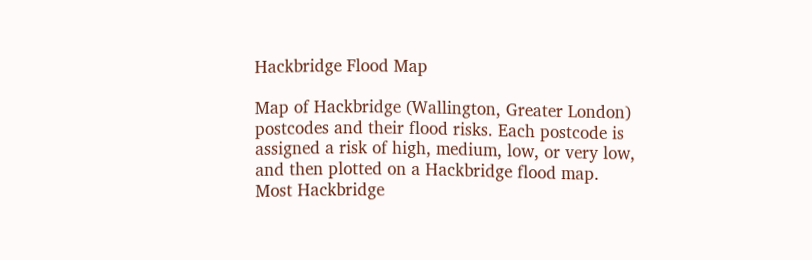Hackbridge Flood Map

Map of Hackbridge (Wallington, Greater London) postcodes and their flood risks. Each postcode is assigned a risk of high, medium, low, or very low, and then plotted on a Hackbridge flood map. Most Hackbridge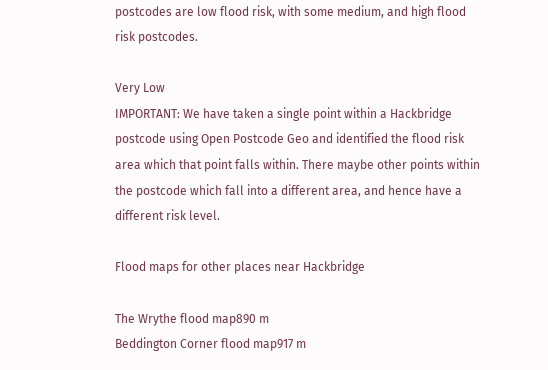postcodes are low flood risk, with some medium, and high flood risk postcodes.

Very Low
IMPORTANT: We have taken a single point within a Hackbridge postcode using Open Postcode Geo and identified the flood risk area which that point falls within. There maybe other points within the postcode which fall into a different area, and hence have a different risk level.

Flood maps for other places near Hackbridge

The Wrythe flood map890 m
Beddington Corner flood map917 m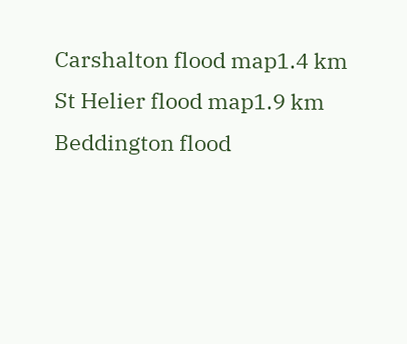Carshalton flood map1.4 km
St Helier flood map1.9 km
Beddington flood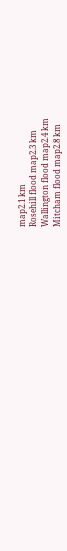map2.1 km
Rosehill flood map2.3 km
Wallington flood map2.4 km
Mitcham flood map2.8 km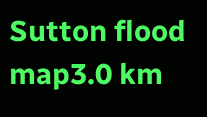Sutton flood map3.0 km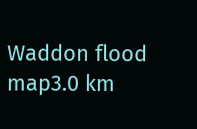Waddon flood map3.0 km